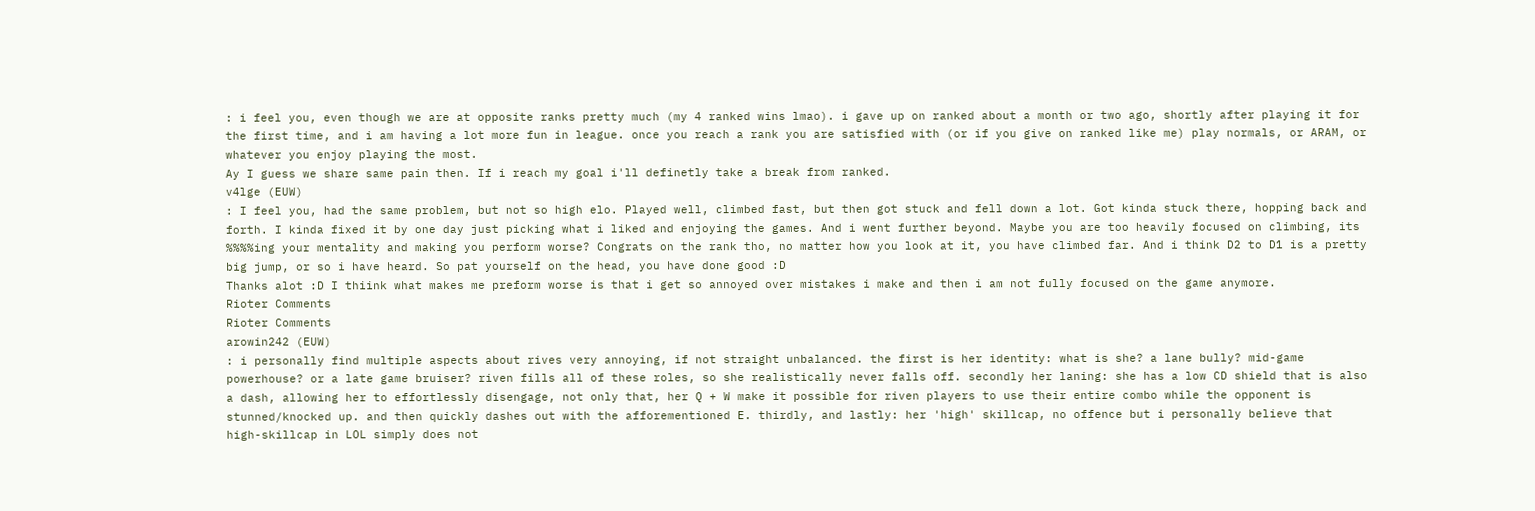: i feel you, even though we are at opposite ranks pretty much (my 4 ranked wins lmao). i gave up on ranked about a month or two ago, shortly after playing it for the first time, and i am having a lot more fun in league. once you reach a rank you are satisfied with (or if you give on ranked like me) play normals, or ARAM, or whatever you enjoy playing the most.
Ay I guess we share same pain then. If i reach my goal i'll definetly take a break from ranked.
v4lge (EUW)
: I feel you, had the same problem, but not so high elo. Played well, climbed fast, but then got stuck and fell down a lot. Got kinda stuck there, hopping back and forth. I kinda fixed it by one day just picking what i liked and enjoying the games. And i went further beyond. Maybe you are too heavily focused on climbing, its %%%%ing your mentality and making you perform worse? Congrats on the rank tho, no matter how you look at it, you have climbed far. And i think D2 to D1 is a pretty big jump, or so i have heard. So pat yourself on the head, you have done good :D
Thanks alot :D I thiink what makes me preform worse is that i get so annoyed over mistakes i make and then i am not fully focused on the game anymore.
Rioter Comments
Rioter Comments
arowin242 (EUW)
: i personally find multiple aspects about rives very annoying, if not straight unbalanced. the first is her identity: what is she? a lane bully? mid-game powerhouse? or a late game bruiser? riven fills all of these roles, so she realistically never falls off. secondly her laning: she has a low CD shield that is also a dash, allowing her to effortlessly disengage, not only that, her Q + W make it possible for riven players to use their entire combo while the opponent is stunned/knocked up. and then quickly dashes out with the afforementioned E. thirdly, and lastly: her 'high' skillcap, no offence but i personally believe that high-skillcap in LOL simply does not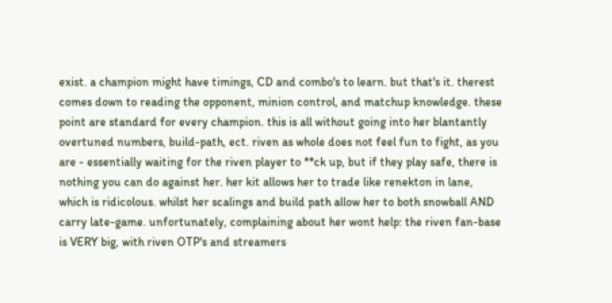exist. a champion might have timings, CD and combo's to learn. but that's it. therest comes down to reading the opponent, minion control, and matchup knowledge. these point are standard for every champion. this is all without going into her blantantly overtuned numbers, build-path, ect. riven as whole does not feel fun to fight, as you are - essentially waiting for the riven player to **ck up, but if they play safe, there is nothing you can do against her. her kit allows her to trade like renekton in lane, which is ridicolous. whilst her scalings and build path allow her to both snowball AND carry late-game. unfortunately, complaining about her wont help: the riven fan-base is VERY big, with riven OTP's and streamers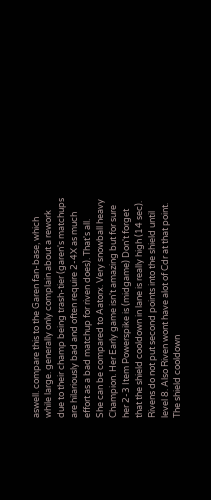aswell. compare this to the Garen fan-base, which while large. generally only complain about a rework due to their champ being trash-tier (garen's matchups are hilariously bad and often require 2-4X as much effort as a bad matchup for riven does). That's all.
She can be compared to Aatorx. Very snowball heavy Champion. Her Early game isn't amazing but for sure her 2-3 Item Powerspike is (midgame) Don't forget that the shield cooldown in lane is really high (14 sec). Rivens do not put second points into the shield until level 8. Also Riven wont have alot of Cdr at that point. The shield cooldown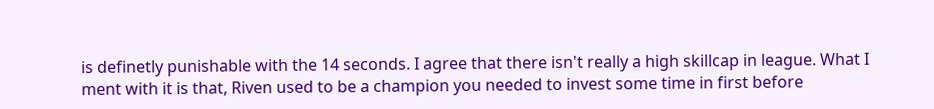is definetly punishable with the 14 seconds. I agree that there isn't really a high skillcap in league. What I ment with it is that, Riven used to be a champion you needed to invest some time in first before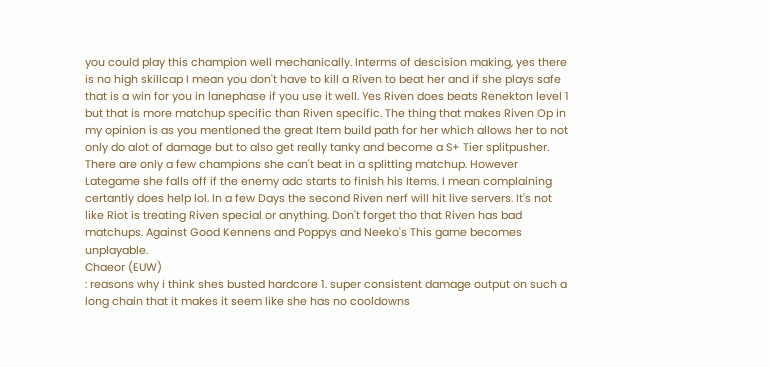you could play this champion well mechanically. Interms of descision making, yes there is no high skillcap I mean you don't have to kill a Riven to beat her and if she plays safe that is a win for you in lanephase if you use it well. Yes Riven does beats Renekton level 1 but that is more matchup specific than Riven specific. The thing that makes Riven Op in my opinion is as you mentioned the great Item build path for her which allows her to not only do alot of damage but to also get really tanky and become a S+ Tier splitpusher. There are only a few champions she can't beat in a splitting matchup. However Lategame she falls off if the enemy adc starts to finish his Items. I mean complaining certantly does help lol. In a few Days the second Riven nerf will hit live servers. It's not like Riot is treating Riven special or anything. Don't forget tho that Riven has bad matchups. Against Good Kennens and Poppys and Neeko's This game becomes unplayable.
Chaeor (EUW)
: reasons why i think shes busted hardcore 1. super consistent damage output on such a long chain that it makes it seem like she has no cooldowns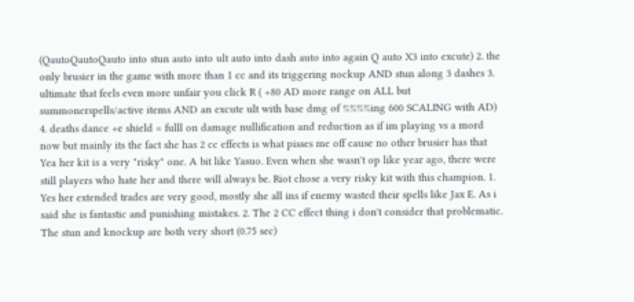(QautoQautoQauto into stun auto into ult auto into dash auto into again Q auto X3 into excute) 2. the only brusier in the game with more than 1 cc and its triggering nockup AND stun along 3 dashes 3. ultimate that feels even more unfair you click R ( +80 AD more range on ALL but summonerspells/active items AND an excute ult with base dmg of %%%%ing 600 SCALING with AD) 4. deaths dance +e shield = fulll on damage nullification and reduction as if im playing vs a mord now but mainly its the fact she has 2 cc effects is what pisses me off cause no other brusier has that
Yea her kit is a very "risky" one. A bit like Yasuo. Even when she wasn't op like year ago, there were still players who hate her and there will always be. Riot chose a very risky kit with this champion. 1. Yes her extended trades are very good, mostly she all ins if enemy wasted their spells like Jax E. As i said she is fantastic and punishing mistakes. 2. The 2 CC effect thing i don't consider that problematic. The stun and knockup are both very short (0.75 sec)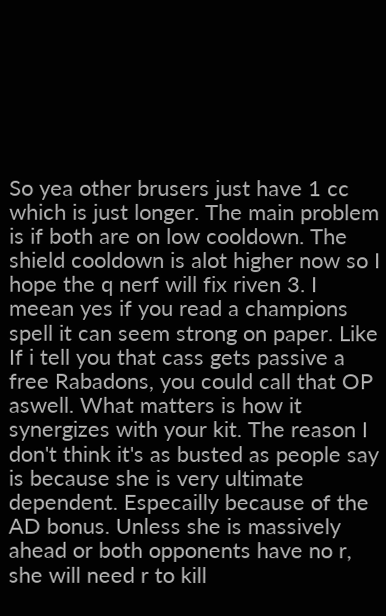So yea other brusers just have 1 cc which is just longer. The main problem is if both are on low cooldown. The shield cooldown is alot higher now so I hope the q nerf will fix riven 3. I meean yes if you read a champions spell it can seem strong on paper. Like If i tell you that cass gets passive a free Rabadons, you could call that OP aswell. What matters is how it synergizes with your kit. The reason I don't think it's as busted as people say is because she is very ultimate dependent. Especailly because of the AD bonus. Unless she is massively ahead or both opponents have no r, she will need r to kill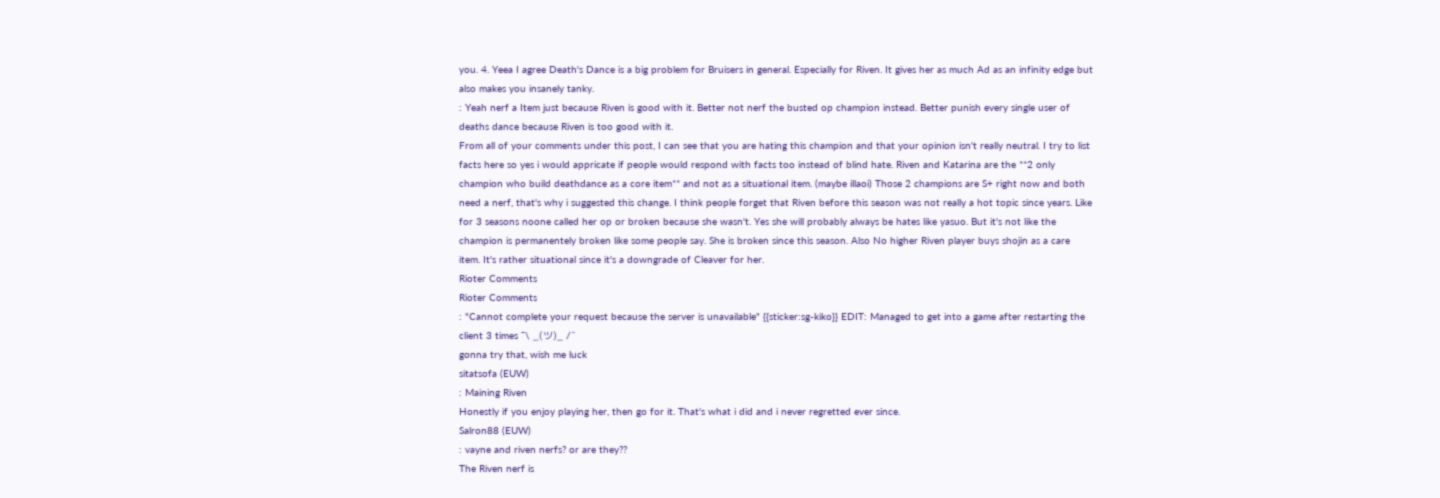you. 4. Yeea I agree Death's Dance is a big problem for Bruisers in general. Especially for Riven. It gives her as much Ad as an infinity edge but also makes you insanely tanky.
: Yeah nerf a Item just because Riven is good with it. Better not nerf the busted op champion instead. Better punish every single user of deaths dance because Riven is too good with it.
From all of your comments under this post, I can see that you are hating this champion and that your opinion isn't really neutral. I try to list facts here so yes i would appricate if people would respond with facts too instead of blind hate. Riven and Katarina are the **2 only champion who build deathdance as a core item** and not as a situational item. (maybe illaoi) Those 2 champions are S+ right now and both need a nerf, that's why i suggested this change. I think people forget that Riven before this season was not really a hot topic since years. Like for 3 seasons noone called her op or broken because she wasn't. Yes she will probably always be hates like yasuo. But it's not like the champion is permanentely broken like some people say. She is broken since this season. Also No higher Riven player buys shojin as a care item. It's rather situational since it's a downgrade of Cleaver for her.
Rioter Comments
Rioter Comments
: "Cannot complete your request because the server is unavailable" {{sticker:sg-kiko}} EDIT: Managed to get into a game after restarting the client 3 times ¯\ _(ツ)_ /¯
gonna try that, wish me luck
sitatsofa (EUW)
: Maining Riven
Honestly if you enjoy playing her, then go for it. That's what i did and i never regretted ever since.
Salron88 (EUW)
: vayne and riven nerfs? or are they??
The Riven nerf is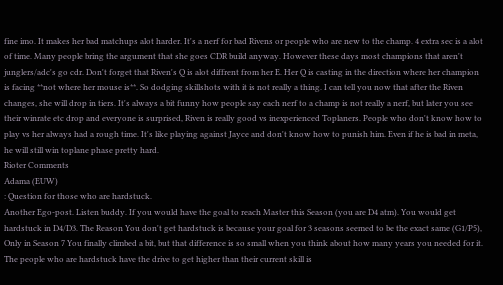fine imo. It makes her bad matchups alot harder. It's a nerf for bad Rivens or people who are new to the champ. 4 extra sec is a alot of time. Many people bring the argument that she goes CDR build anyway. However these days most champions that aren't junglers/adc's go cdr. Don't forget that Riven's Q is alot diffrent from her E. Her Q is casting in the direction where her champion is facing **not where her mouse is**. So dodging skillshots with it is not really a thing. I can tell you now that after the Riven changes, she will drop in tiers. It's always a bit funny how people say each nerf to a champ is not really a nerf, but later you see their winrate etc drop and everyone is surprised, Riven is really good vs inexperienced Toplaners. People who don't know how to play vs her always had a rough time. It's like playing against Jayce and don't know how to punish him. Even if he is bad in meta, he will still win toplane phase pretty hard.
Rioter Comments
Adama (EUW)
: Question for those who are hardstuck.
Another Ego-post. Listen buddy. If you would have the goal to reach Master this Season (you are D4 atm). You would get hardstuck in D4/D3. The Reason You don't get hardstuck is because your goal for 3 seasons seemed to be the exact same (G1/P5), Only in Season 7 You finally climbed a bit, but that difference is so small when you think about how many years you needed for it. The people who are hardstuck have the drive to get higher than their current skill is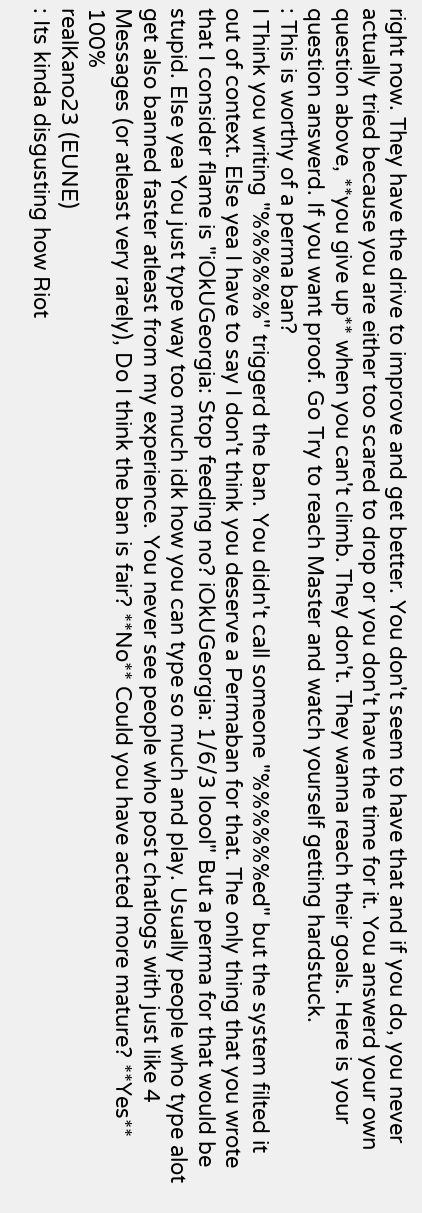right now. They have the drive to improve and get better. You don't seem to have that and if you do, you never actually tried because you are either too scared to drop or you don't have the time for it. You answerd your own question above, **you give up** when you can't climb. They don't. They wanna reach their goals. Here is your question answerd. If you want proof. Go Try to reach Master and watch yourself getting hardstuck.
: This is worthy of a perma ban?
I Think you writing "%%%%%%" triggerd the ban. You didn't call someone "%%%%%%ed" but the system filted it out of context. Else yea I have to say I don't think you deserve a Permaban for that. The only thing that you wrote that I consider flame is "iOkUGeorgia: Stop feeding no? iOkUGeorgia: 1/6/3 loool" But a perma for that would be stupid. Else yea You just type way too much idk how you can type so much and play. Usually people who type alot get also banned faster atleast from my experience. You never see people who post chatlogs with just like 4 Messages (or atleast very rarely), Do I think the ban is fair? **No** Could you have acted more mature? **Yes** 100%
realKano23 (EUNE)
: Its kinda disgusting how Riot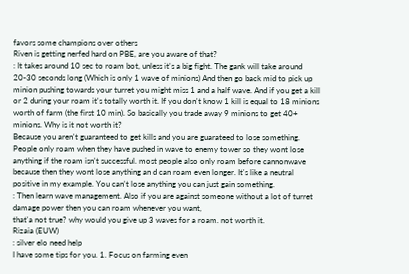favors some champions over others
Riven is getting nerfed hard on PBE, are you aware of that?
: It takes around 10 sec to roam bot, unless it's a big fight. The gank will take around 20-30 seconds long (Which is only 1 wave of minions) And then go back mid to pick up minion pushing towards your turret you might miss 1 and a half wave. And if you get a kill or 2 during your roam it's totally worth it. If you don't know 1 kill is equal to 18 minions worth of farm (the first 10 min). So basically you trade away 9 minions to get 40+ minions. Why is it not worth it?
Because you aren't guaranteed to get kills and you are guarateed to lose something. People only roam when they have pushed in wave to enemy tower so they wont lose anything if the roam isn't successful. most people also only roam before cannonwave because then they wont lose anything an d can roam even longer. It's like a neutral positive in my example. You can't lose anything you can just gain something.
: Then learn wave management. Also if you are against someone without a lot of turret damage power then you can roam whenever you want,
that'a not true? why would you give up 3 waves for a roam. not worth it.
Rizaia (EUW)
: silver elo need help
I have some tips for you. 1. Focus on farming even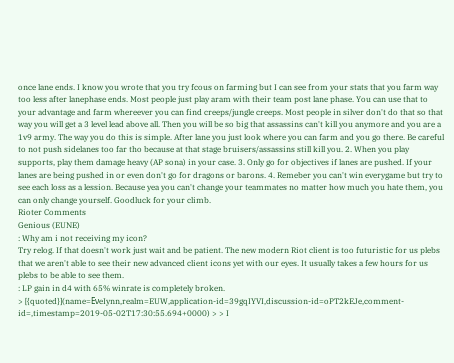once lane ends. I know you wrote that you try fcous on farming but I can see from your stats that you farm way too less after lanephase ends. Most people just play aram with their team post lane phase. You can use that to your advantage and farm whereever you can find creeps/jungle creeps. Most people in silver don't do that so that way you will get a 3 level lead above all. Then you will be so big that assassins can't kill you anymore and you are a 1v9 army. The way you do this is simple. After lane you just look where you can farm and you go there. Be careful to not push sidelanes too far tho because at that stage bruisers/assassins still kill you. 2. When you play supports, play them damage heavy (AP sona) in your case. 3. Only go for objectives if lanes are pushed. If your lanes are being pushed in or even don't go for dragons or barons. 4. Remeber you can't win everygame but try to see each loss as a lession. Because yea you can't change your teammates no matter how much you hate them, you can only change yourself. Goodluck for your climb.
Rioter Comments
Genious (EUNE)
: Why am i not receiving my icon?
Try relog. If that doesn't work just wait and be patient. The new modern Riot client is too futuristic for us plebs that we aren't able to see their new advanced client icons yet with our eyes. It usually takes a few hours for us plebs to be able to see them.
: LP gain in d4 with 65% winrate is completely broken.
> [{quoted}](name=ΕνeIynn,realm=EUW,application-id=39gqIYVI,discussion-id=oPT2kEJe,comment-id=,timestamp=2019-05-02T17:30:55.694+0000) > > I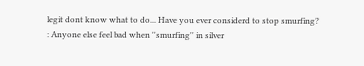legit dont know what to do... Have you ever considerd to stop smurfing?
: Anyone else feel bad when ''smurfing'' in silver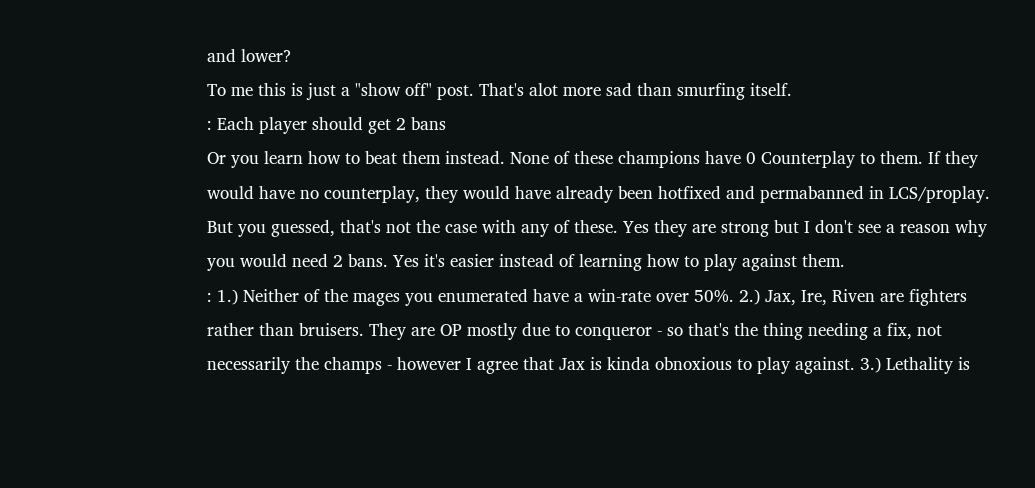and lower?
To me this is just a "show off" post. That's alot more sad than smurfing itself.
: Each player should get 2 bans
Or you learn how to beat them instead. None of these champions have 0 Counterplay to them. If they would have no counterplay, they would have already been hotfixed and permabanned in LCS/proplay. But you guessed, that's not the case with any of these. Yes they are strong but I don't see a reason why you would need 2 bans. Yes it's easier instead of learning how to play against them.
: 1.) Neither of the mages you enumerated have a win-rate over 50%. 2.) Jax, Ire, Riven are fighters rather than bruisers. They are OP mostly due to conqueror - so that's the thing needing a fix, not necessarily the champs - however I agree that Jax is kinda obnoxious to play against. 3.) Lethality is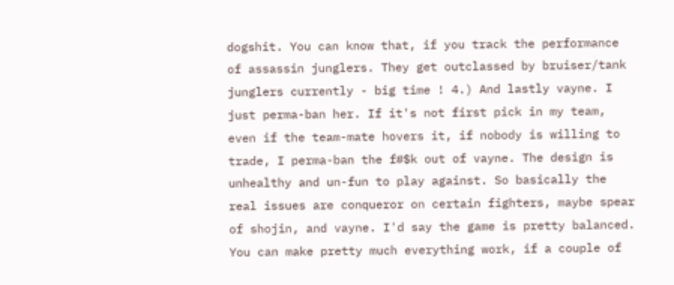dogshit. You can know that, if you track the performance of assassin junglers. They get outclassed by bruiser/tank junglers currently - big time ! 4.) And lastly vayne. I just perma-ban her. If it's not first pick in my team, even if the team-mate hovers it, if nobody is willing to trade, I perma-ban the f#$k out of vayne. The design is unhealthy and un-fun to play against. So basically the real issues are conqueror on certain fighters, maybe spear of shojin, and vayne. I'd say the game is pretty balanced. You can make pretty much everything work, if a couple of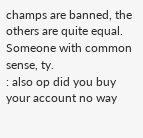champs are banned, the others are quite equal.
Someone with common sense, ty.
: also op did you buy your account no way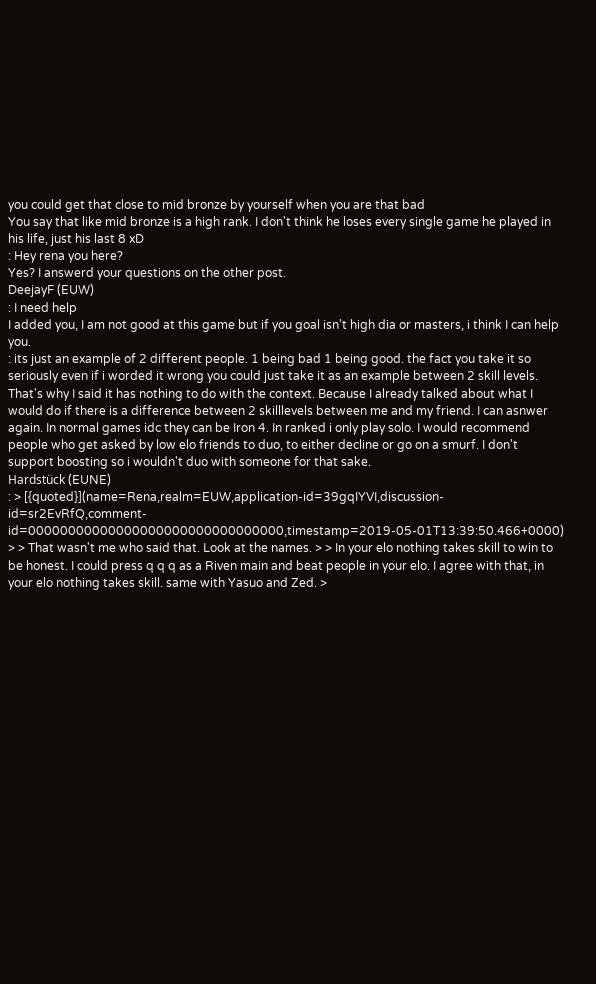you could get that close to mid bronze by yourself when you are that bad
You say that like mid bronze is a high rank. I don't think he loses every single game he played in his life, just his last 8 xD
: Hey rena you here?
Yes? I answerd your questions on the other post.
DeejayF (EUW)
: I need help
I added you, I am not good at this game but if you goal isn't high dia or masters, i think I can help you.
: its just an example of 2 different people. 1 being bad 1 being good. the fact you take it so seriously even if i worded it wrong you could just take it as an example between 2 skill levels.
That's why I said it has nothing to do with the context. Because I already talked about what I would do if there is a difference between 2 skilllevels between me and my friend. I can asnwer again. In normal games idc they can be Iron 4. In ranked i only play solo. I would recommend people who get asked by low elo friends to duo, to either decline or go on a smurf. I don't support boosting so i wouldn't duo with someone for that sake.
Hardstück (EUNE)
: > [{quoted}](name=Rena,realm=EUW,application-id=39gqIYVI,discussion-id=sr2EvRfQ,comment-id=00000000000000000000000000000000,timestamp=2019-05-01T13:39:50.466+0000) > > That wasn't me who said that. Look at the names. > > In your elo nothing takes skill to win to be honest. I could press q q q as a Riven main and beat people in your elo. I agree with that, in your elo nothing takes skill. same with Yasuo and Zed. >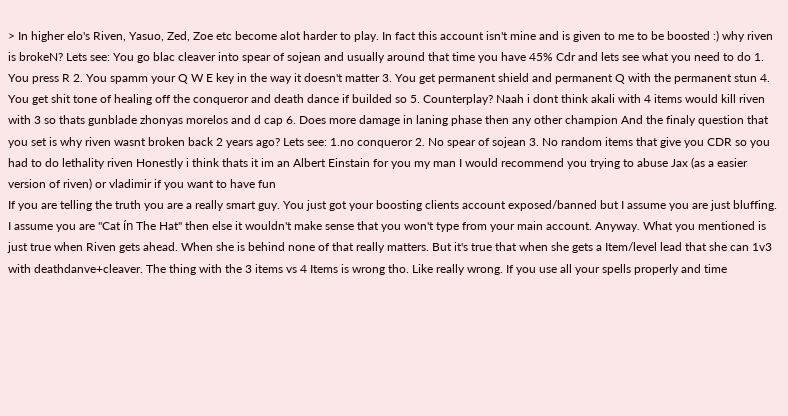> In higher elo's Riven, Yasuo, Zed, Zoe etc become alot harder to play. In fact this account isn't mine and is given to me to be boosted :) why riven is brokeN? Lets see: You go blac cleaver into spear of sojean and usually around that time you have 45% Cdr and lets see what you need to do 1. You press R 2. You spamm your Q W E key in the way it doesn't matter 3. You get permanent shield and permanent Q with the permanent stun 4. You get shit tone of healing off the conqueror and death dance if builded so 5. Counterplay? Naah i dont think akali with 4 items would kill riven with 3 so thats gunblade zhonyas morelos and d cap 6. Does more damage in laning phase then any other champion And the finaly question that you set is why riven wasnt broken back 2 years ago? Lets see: 1.no conqueror 2. No spear of sojean 3. No random items that give you CDR so you had to do lethality riven Honestly i think thats it im an Albert Einstain for you my man I would recommend you trying to abuse Jax (as a easier version of riven) or vladimir if you want to have fun
If you are telling the truth you are a really smart guy. You just got your boosting clients account exposed/banned but I assume you are just bluffing. I assume you are "Cat ín The Hat" then else it wouldn't make sense that you won't type from your main account. Anyway. What you mentioned is just true when Riven gets ahead. When she is behind none of that really matters. But it's true that when she gets a Item/level lead that she can 1v3 with deathdanve+cleaver. The thing with the 3 items vs 4 Items is wrong tho. Like really wrong. If you use all your spells properly and time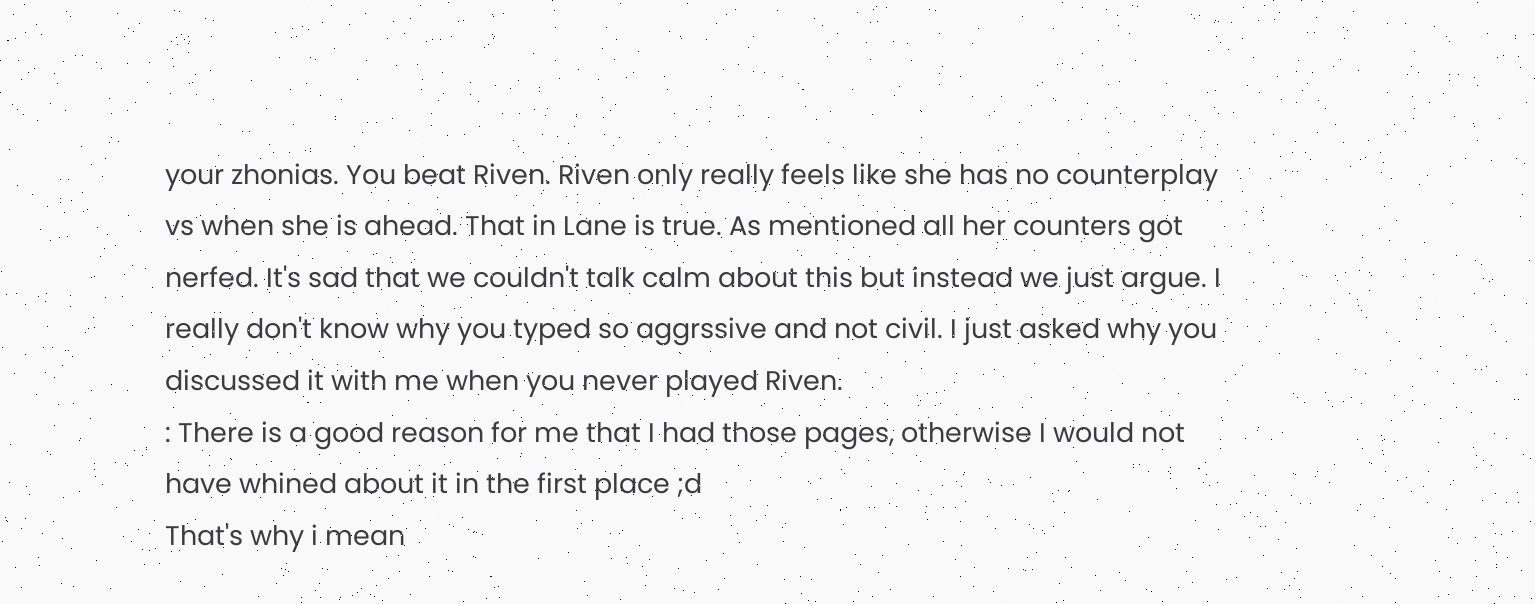your zhonias. You beat Riven. Riven only really feels like she has no counterplay vs when she is ahead. That in Lane is true. As mentioned all her counters got nerfed. It's sad that we couldn't talk calm about this but instead we just argue. I really don't know why you typed so aggrssive and not civil. I just asked why you discussed it with me when you never played Riven.
: There is a good reason for me that I had those pages, otherwise I would not have whined about it in the first place ;d
That's why i mean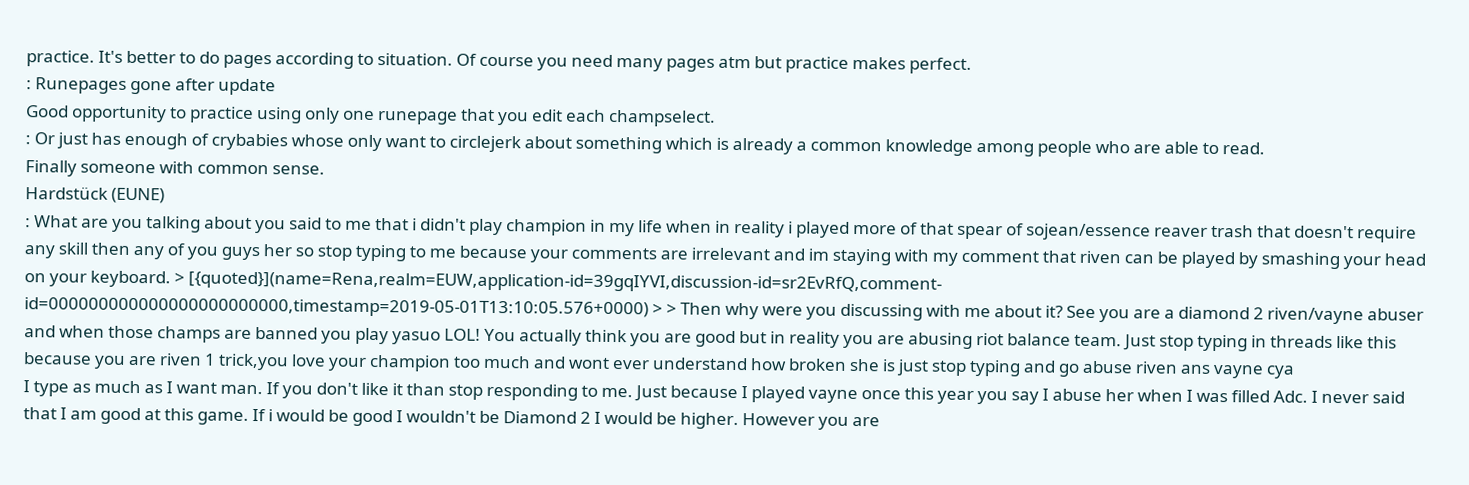practice. It's better to do pages according to situation. Of course you need many pages atm but practice makes perfect.
: Runepages gone after update
Good opportunity to practice using only one runepage that you edit each champselect.
: Or just has enough of crybabies whose only want to circlejerk about something which is already a common knowledge among people who are able to read.
Finally someone with common sense.
Hardstück (EUNE)
: What are you talking about you said to me that i didn't play champion in my life when in reality i played more of that spear of sojean/essence reaver trash that doesn't require any skill then any of you guys her so stop typing to me because your comments are irrelevant and im staying with my comment that riven can be played by smashing your head on your keyboard. > [{quoted}](name=Rena,realm=EUW,application-id=39gqIYVI,discussion-id=sr2EvRfQ,comment-id=000000000000000000000000,timestamp=2019-05-01T13:10:05.576+0000) > > Then why were you discussing with me about it? See you are a diamond 2 riven/vayne abuser and when those champs are banned you play yasuo LOL! You actually think you are good but in reality you are abusing riot balance team. Just stop typing in threads like this because you are riven 1 trick,you love your champion too much and wont ever understand how broken she is just stop typing and go abuse riven ans vayne cya
I type as much as I want man. If you don't like it than stop responding to me. Just because I played vayne once this year you say I abuse her when I was filled Adc. I never said that I am good at this game. If i would be good I wouldn't be Diamond 2 I would be higher. However you are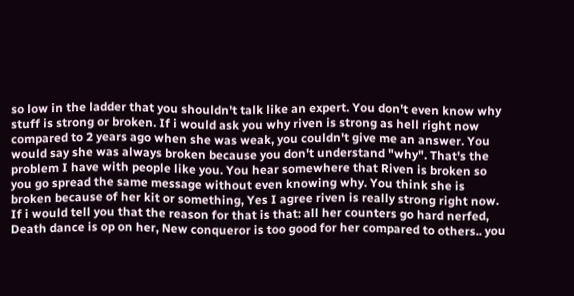so low in the ladder that you shouldn't talk like an expert. You don't even know why stuff is strong or broken. If i would ask you why riven is strong as hell right now compared to 2 years ago when she was weak, you couldn't give me an answer. You would say she was always broken because you don't understand "why". That's the problem I have with people like you. You hear somewhere that Riven is broken so you go spread the same message without even knowing why. You think she is broken because of her kit or something, Yes I agree riven is really strong right now. If i would tell you that the reason for that is that: all her counters go hard nerfed, Death dance is op on her, New conqueror is too good for her compared to others.. you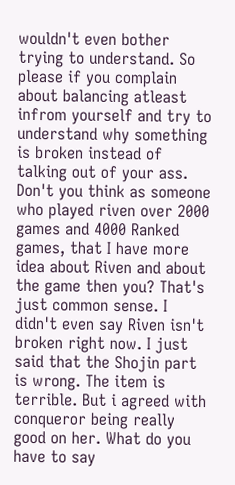wouldn't even bother trying to understand. So please if you complain about balancing atleast infrom yourself and try to understand why something is broken instead of talking out of your ass. Don't you think as someone who played riven over 2000 games and 4000 Ranked games, that I have more idea about Riven and about the game then you? That's just common sense. I didn't even say Riven isn't broken right now. I just said that the Shojin part is wrong. The item is terrible. But i agreed with conqueror being really good on her. What do you have to say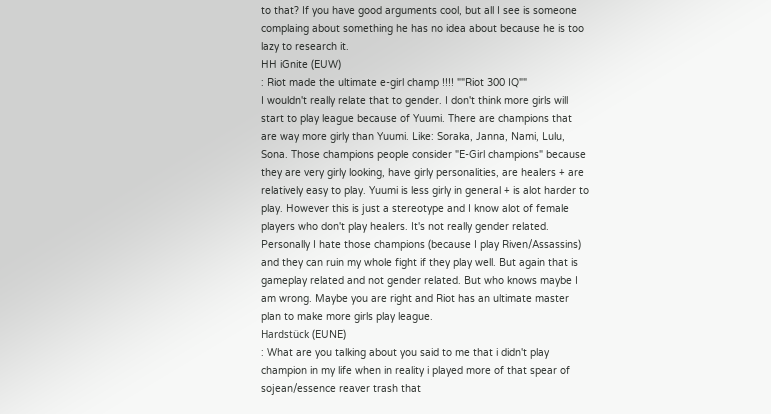to that? If you have good arguments cool, but all I see is someone complaing about something he has no idea about because he is too lazy to research it.
HH iGnite (EUW)
: Riot made the ultimate e-girl champ !!!! ""Riot 300 IQ""
I wouldn't really relate that to gender. I don't think more girls will start to play league because of Yuumi. There are champions that are way more girly than Yuumi. Like: Soraka, Janna, Nami, Lulu, Sona. Those champions people consider "E-Girl champions" because they are very girly looking, have girly personalities, are healers + are relatively easy to play. Yuumi is less girly in general + is alot harder to play. However this is just a stereotype and I know alot of female players who don't play healers. It's not really gender related. Personally I hate those champions (because I play Riven/Assassins) and they can ruin my whole fight if they play well. But again that is gameplay related and not gender related. But who knows maybe I am wrong. Maybe you are right and Riot has an ultimate master plan to make more girls play league.
Hardstück (EUNE)
: What are you talking about you said to me that i didn't play champion in my life when in reality i played more of that spear of sojean/essence reaver trash that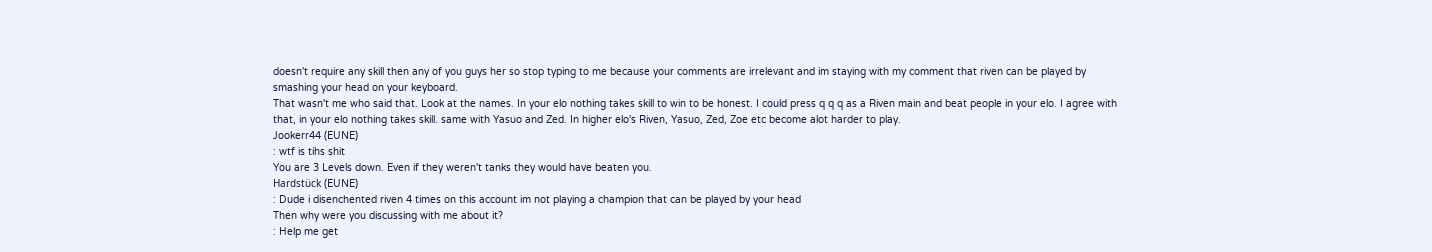doesn't require any skill then any of you guys her so stop typing to me because your comments are irrelevant and im staying with my comment that riven can be played by smashing your head on your keyboard.
That wasn't me who said that. Look at the names. In your elo nothing takes skill to win to be honest. I could press q q q as a Riven main and beat people in your elo. I agree with that, in your elo nothing takes skill. same with Yasuo and Zed. In higher elo's Riven, Yasuo, Zed, Zoe etc become alot harder to play.
Jookerr44 (EUNE)
: wtf is tihs shit
You are 3 Levels down. Even if they weren't tanks they would have beaten you.
Hardstück (EUNE)
: Dude i disenchented riven 4 times on this account im not playing a champion that can be played by your head
Then why were you discussing with me about it?
: Help me get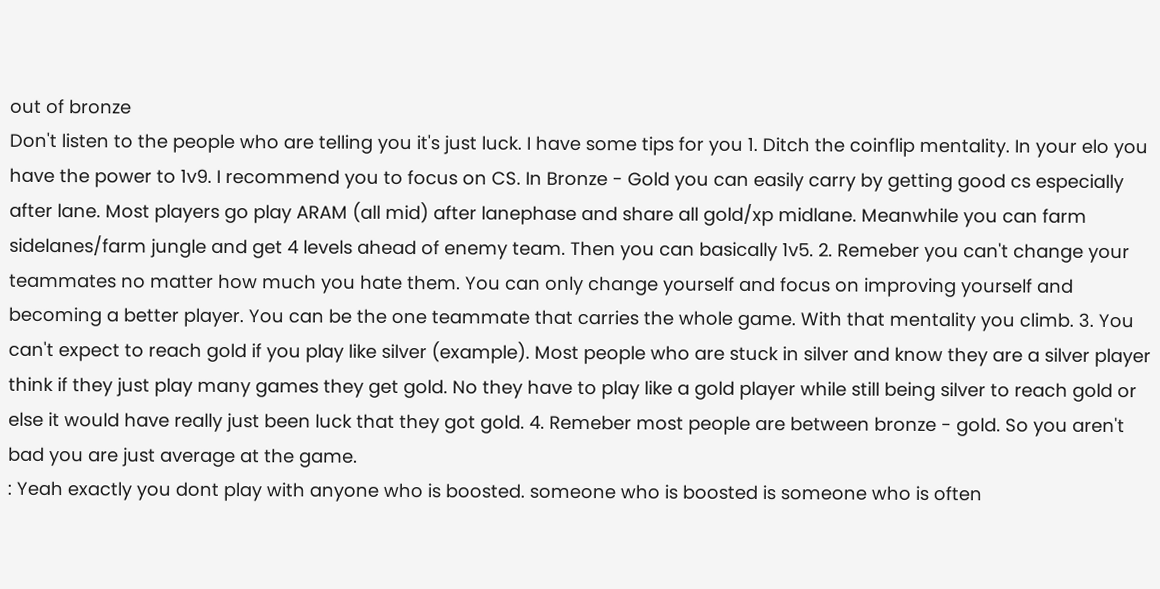out of bronze
Don't listen to the people who are telling you it's just luck. I have some tips for you 1. Ditch the coinflip mentality. In your elo you have the power to 1v9. I recommend you to focus on CS. In Bronze - Gold you can easily carry by getting good cs especially after lane. Most players go play ARAM (all mid) after lanephase and share all gold/xp midlane. Meanwhile you can farm sidelanes/farm jungle and get 4 levels ahead of enemy team. Then you can basically 1v5. 2. Remeber you can't change your teammates no matter how much you hate them. You can only change yourself and focus on improving yourself and becoming a better player. You can be the one teammate that carries the whole game. With that mentality you climb. 3. You can't expect to reach gold if you play like silver (example). Most people who are stuck in silver and know they are a silver player think if they just play many games they get gold. No they have to play like a gold player while still being silver to reach gold or else it would have really just been luck that they got gold. 4. Remeber most people are between bronze - gold. So you aren't bad you are just average at the game.
: Yeah exactly you dont play with anyone who is boosted. someone who is boosted is someone who is often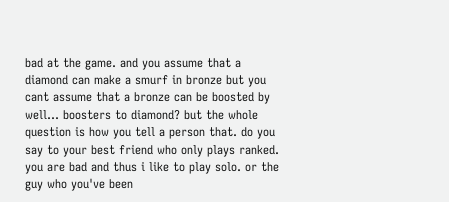bad at the game. and you assume that a diamond can make a smurf in bronze but you cant assume that a bronze can be boosted by well... boosters to diamond? but the whole question is how you tell a person that. do you say to your best friend who only plays ranked. you are bad and thus i like to play solo. or the guy who you've been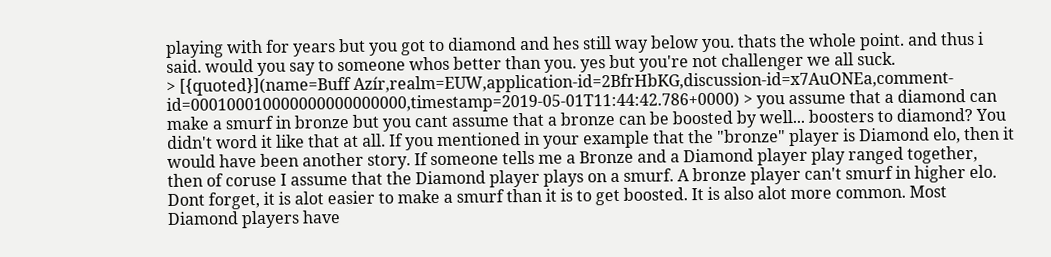playing with for years but you got to diamond and hes still way below you. thats the whole point. and thus i said. would you say to someone whos better than you. yes but you're not challenger we all suck.
> [{quoted}](name=Buff Azír,realm=EUW,application-id=2BfrHbKG,discussion-id=x7AuONEa,comment-id=000100010000000000000000,timestamp=2019-05-01T11:44:42.786+0000) > you assume that a diamond can make a smurf in bronze but you cant assume that a bronze can be boosted by well... boosters to diamond? You didn't word it like that at all. If you mentioned in your example that the "bronze" player is Diamond elo, then it would have been another story. If someone tells me a Bronze and a Diamond player play ranged together, then of coruse I assume that the Diamond player plays on a smurf. A bronze player can't smurf in higher elo. Dont forget, it is alot easier to make a smurf than it is to get boosted. It is also alot more common. Most Diamond players have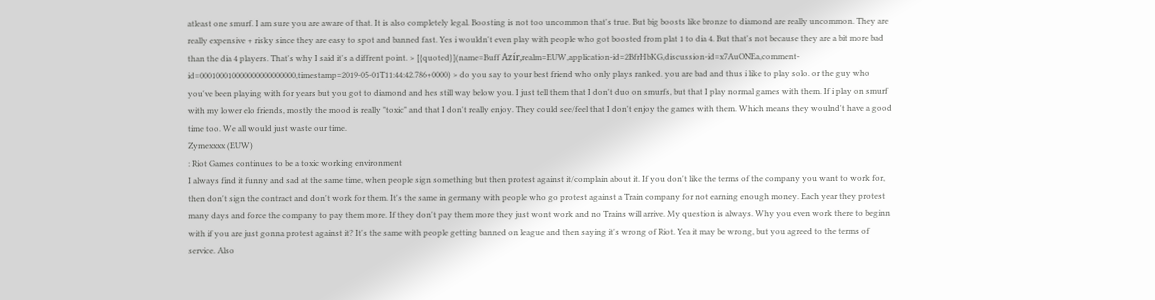atleast one smurf. I am sure you are aware of that. It is also completely legal. Boosting is not too uncommon that's true. But big boosts like bronze to diamond are really uncommon. They are really expensive + risky since they are easy to spot and banned fast. Yes i wouldn't even play with people who got boosted from plat 1 to dia 4. But that's not because they are a bit more bad than the dia 4 players. That's why I said it's a diffrent point. > [{quoted}](name=Buff Azír,realm=EUW,application-id=2BfrHbKG,discussion-id=x7AuONEa,comment-id=000100010000000000000000,timestamp=2019-05-01T11:44:42.786+0000) > do you say to your best friend who only plays ranked. you are bad and thus i like to play solo. or the guy who you've been playing with for years but you got to diamond and hes still way below you. I just tell them that I don't duo on smurfs, but that I play normal games with them. If i play on smurf with my lower elo friends, mostly the mood is really "toxic" and that I don't really enjoy. They could see/feel that I don't enjoy the games with them. Which means they woulnd't have a good time too. We all would just waste our time.
Zymexxxx (EUW)
: Riot Games continues to be a toxic working environment
I always find it funny and sad at the same time, when people sign something but then protest against it/complain about it. If you don't like the terms of the company you want to work for, then don't sign the contract and don't work for them. It's the same in germany with people who go protest against a Train company for not earning enough money. Each year they protest many days and force the company to pay them more. If they don't pay them more they just wont work and no Trains will arrive. My question is always. Why you even work there to beginn with if you are just gonna protest against it? It's the same with people getting banned on league and then saying it's wrong of Riot. Yea it may be wrong, but you agreed to the terms of service. Also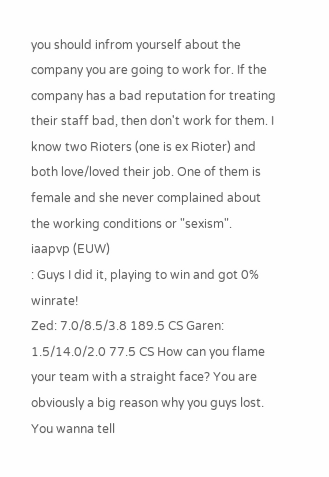you should infrom yourself about the company you are going to work for. If the company has a bad reputation for treating their staff bad, then don't work for them. I know two Rioters (one is ex Rioter) and both love/loved their job. One of them is female and she never complained about the working conditions or "sexism".
iaapvp (EUW)
: Guys I did it, playing to win and got 0% winrate!
Zed: 7.0/8.5/3.8 189.5 CS Garen: 1.5/14.0/2.0 77.5 CS How can you flame your team with a straight face? You are obviously a big reason why you guys lost. You wanna tell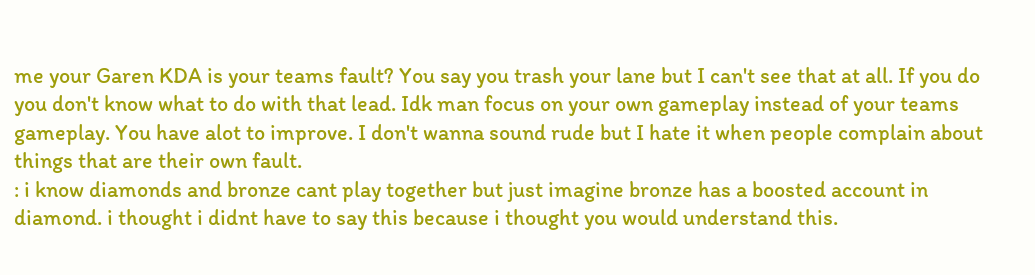me your Garen KDA is your teams fault? You say you trash your lane but I can't see that at all. If you do you don't know what to do with that lead. Idk man focus on your own gameplay instead of your teams gameplay. You have alot to improve. I don't wanna sound rude but I hate it when people complain about things that are their own fault.
: i know diamonds and bronze cant play together but just imagine bronze has a boosted account in diamond. i thought i didnt have to say this because i thought you would understand this.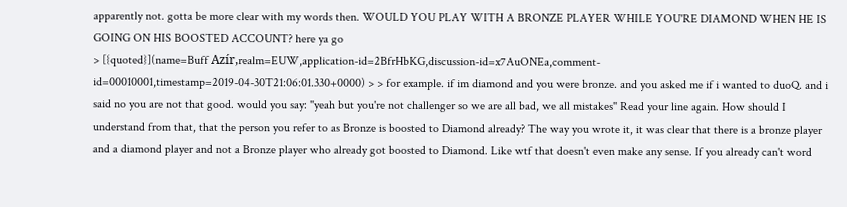apparently not. gotta be more clear with my words then. WOULD YOU PLAY WITH A BRONZE PLAYER WHILE YOU'RE DIAMOND WHEN HE IS GOING ON HIS BOOSTED ACCOUNT? here ya go
> [{quoted}](name=Buff Azír,realm=EUW,application-id=2BfrHbKG,discussion-id=x7AuONEa,comment-id=00010001,timestamp=2019-04-30T21:06:01.330+0000) > > for example. if im diamond and you were bronze. and you asked me if i wanted to duoQ. and i said no you are not that good. would you say: ''yeah but you're not challenger so we are all bad, we all mistakes'' Read your line again. How should I understand from that, that the person you refer to as Bronze is boosted to Diamond already? The way you wrote it, it was clear that there is a bronze player and a diamond player and not a Bronze player who already got boosted to Diamond. Like wtf that doesn't even make any sense. If you already can't word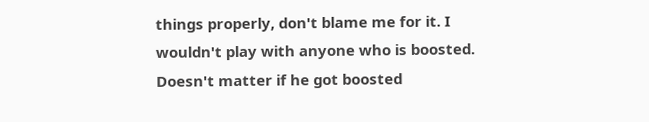things properly, don't blame me for it. I wouldn't play with anyone who is boosted. Doesn't matter if he got boosted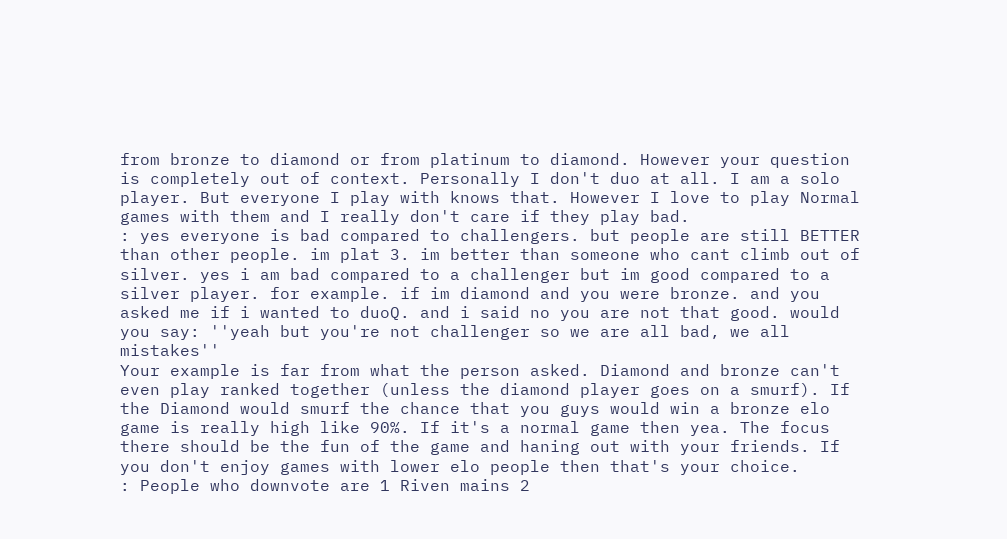from bronze to diamond or from platinum to diamond. However your question is completely out of context. Personally I don't duo at all. I am a solo player. But everyone I play with knows that. However I love to play Normal games with them and I really don't care if they play bad.
: yes everyone is bad compared to challengers. but people are still BETTER than other people. im plat 3. im better than someone who cant climb out of silver. yes i am bad compared to a challenger but im good compared to a silver player. for example. if im diamond and you were bronze. and you asked me if i wanted to duoQ. and i said no you are not that good. would you say: ''yeah but you're not challenger so we are all bad, we all mistakes''
Your example is far from what the person asked. Diamond and bronze can't even play ranked together (unless the diamond player goes on a smurf). If the Diamond would smurf the chance that you guys would win a bronze elo game is really high like 90%. If it's a normal game then yea. The focus there should be the fun of the game and haning out with your friends. If you don't enjoy games with lower elo people then that's your choice.
: People who downvote are 1 Riven mains 2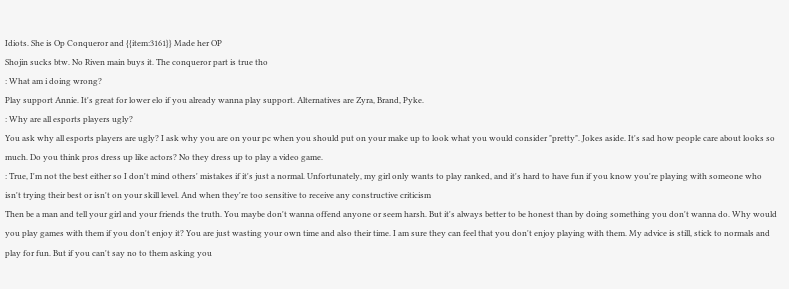Idiots. She is Op Conqueror and {{item:3161}} Made her OP
Shojin sucks btw. No Riven main buys it. The conqueror part is true tho
: What am i doing wrong?
Play support Annie. It's great for lower elo if you already wanna play support. Alternatives are Zyra, Brand, Pyke.
: Why are all esports players ugly?
You ask why all esports players are ugly? I ask why you are on your pc when you should put on your make up to look what you would consider "pretty". Jokes aside. It's sad how people care about looks so much. Do you think pros dress up like actors? No they dress up to play a video game.
: True, I'm not the best either so I don't mind others' mistakes if it's just a normal. Unfortunately, my girl only wants to play ranked, and it's hard to have fun if you know you're playing with someone who isn't trying their best or isn't on your skill level. And when they're too sensitive to receive any constructive criticism
Then be a man and tell your girl and your friends the truth. You maybe don't wanna offend anyone or seem harsh. But it's always better to be honest than by doing something you don't wanna do. Why would you play games with them if you don't enjoy it? You are just wasting your own time and also their time. I am sure they can feel that you don't enjoy playing with them. My advice is still, stick to normals and play for fun. But if you can't say no to them asking you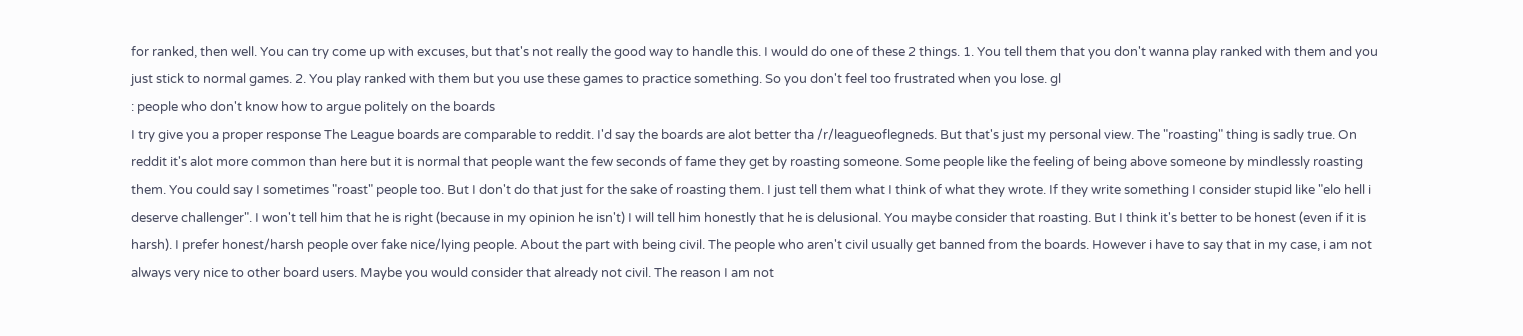for ranked, then well. You can try come up with excuses, but that's not really the good way to handle this. I would do one of these 2 things. 1. You tell them that you don't wanna play ranked with them and you just stick to normal games. 2. You play ranked with them but you use these games to practice something. So you don't feel too frustrated when you lose. gl
: people who don't know how to argue politely on the boards
I try give you a proper response The League boards are comparable to reddit. I'd say the boards are alot better tha /r/leagueoflegneds. But that's just my personal view. The "roasting" thing is sadly true. On reddit it's alot more common than here but it is normal that people want the few seconds of fame they get by roasting someone. Some people like the feeling of being above someone by mindlessly roasting them. You could say I sometimes "roast" people too. But I don't do that just for the sake of roasting them. I just tell them what I think of what they wrote. If they write something I consider stupid like "elo hell i deserve challenger". I won't tell him that he is right (because in my opinion he isn't) I will tell him honestly that he is delusional. You maybe consider that roasting. But I think it's better to be honest (even if it is harsh). I prefer honest/harsh people over fake nice/lying people. About the part with being civil. The people who aren't civil usually get banned from the boards. However i have to say that in my case, i am not always very nice to other board users. Maybe you would consider that already not civil. The reason I am not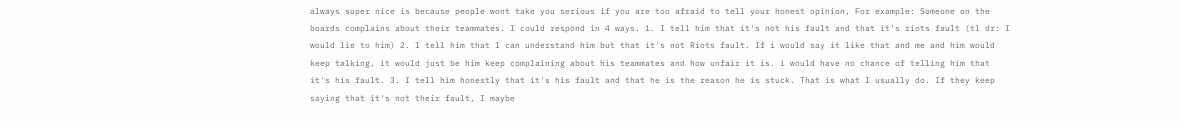always super nice is because people wont take you serious if you are too afraid to tell your honest opinion, For example: Someone on the boards complains about their teammates. I could respond in 4 ways. 1. I tell him that it's not his fault and that it's riots fault (tl dr: I would lie to him) 2. I tell him that I can understand him but that it's not Riots fault. If i would say it like that and me and him would keep talking, it would just be him keep complaining about his teammates and how unfair it is. i would have no chance of telling him that it's his fault. 3. I tell him honestly that it's his fault and that he is the reason he is stuck. That is what I usually do. If they keep saying that it's not their fault, I maybe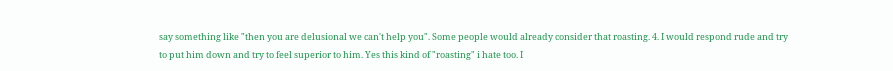say something like "then you are delusional we can't help you". Some people would already consider that roasting. 4. I would respond rude and try to put him down and try to feel superior to him. Yes this kind of "roasting" i hate too. I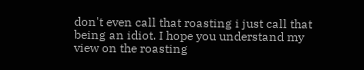don't even call that roasting i just call that being an idiot. I hope you understand my view on the roasting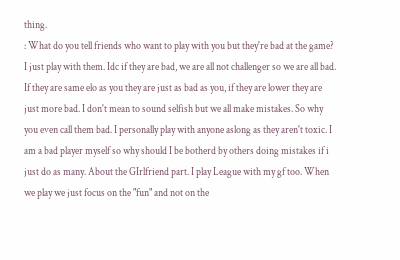thing.
: What do you tell friends who want to play with you but they're bad at the game?
I just play with them. Idc if they are bad, we are all not challenger so we are all bad. If they are same elo as you they are just as bad as you, if they are lower they are just more bad. I don't mean to sound selfish but we all make mistakes. So why you even call them bad. I personally play with anyone aslong as they aren't toxic. I am a bad player myself so why should I be botherd by others doing mistakes if i just do as many. About the GIrlfriend part. I play League with my gf too. When we play we just focus on the "fun" and not on the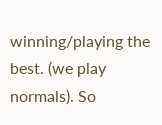winning/playing the best. (we play normals). So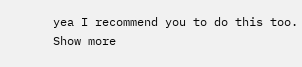yea I recommend you to do this too.
Show more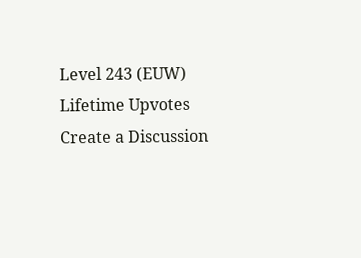Level 243 (EUW)
Lifetime Upvotes
Create a Discussion